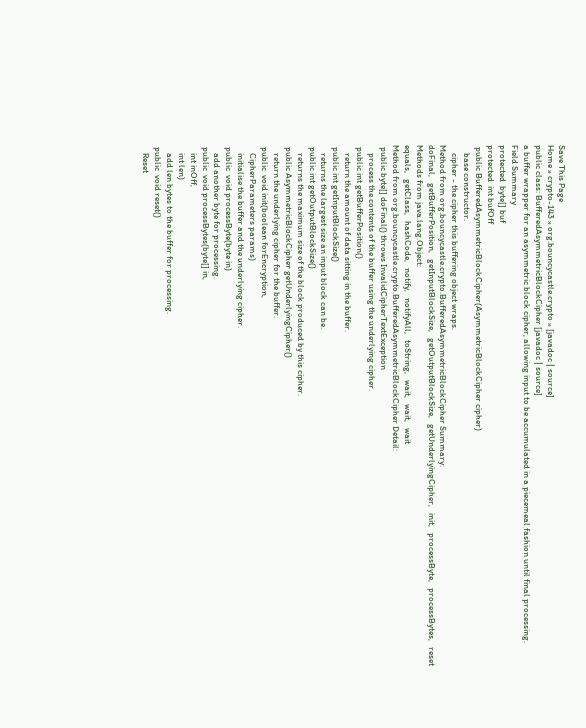Save This Page
Home » crypto-143 » org.bouncycastle.crypto » [javadoc | source]
public class: BufferedAsymmetricBlockCipher [javadoc | source]
a buffer wrapper for an asymmetric block cipher, allowing input to be accumulated in a piecemeal fashion until final processing.
Field Summary
protected  byte[] buf
protected  int bufOff
 public BufferedAsymmetricBlockCipher(AsymmetricBlockCipher cipher)
    base constructor.
    cipher - the cipher this buffering object wraps.
Method from org.bouncycastle.crypto.BufferedAsymmetricBlockCipher Summary:
doFinal,   getBufferPosition,   getInputBlockSize,   getOutputBlockSize,   getUnderlyingCipher,   init,   processByte,   processBytes,   reset
Methods from java.lang.Object:
equals,   getClass,   hashCode,   notify,   notifyAll,   toString,   wait,   wait,   wait
Method from org.bouncycastle.crypto.BufferedAsymmetricBlockCipher Detail:
 public byte[] doFinal() throws InvalidCipherTextException
    process the contents of the buffer using the underlying cipher.
 public int getBufferPosition()
    return the amount of data sitting in the buffer.
 public int getInputBlockSize()
    returns the largest size an input block can be.
 public int getOutputBlockSize()
    returns the maximum size of the block produced by this cipher.
 public AsymmetricBlockCipher getUnderlyingCipher()
    return the underlying cipher for the buffer.
 public  void init(boolean forEncryption,
    CipherParameters params)
    initialise the buffer and the underlying cipher.
 public  void processByte(byte in)
    add another byte for processing.
 public  void processBytes(byte[] in,
    int inOff,
    int len)
    add len bytes to the buffer for processing.
 public  void reset()
    Reset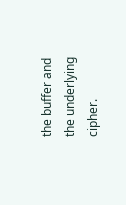the buffer and the underlying cipher.